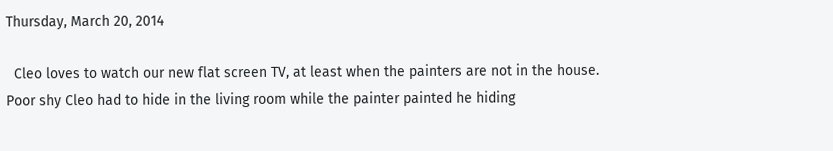Thursday, March 20, 2014

  Cleo loves to watch our new flat screen TV, at least when the painters are not in the house.
Poor shy Cleo had to hide in the living room while the painter painted he hiding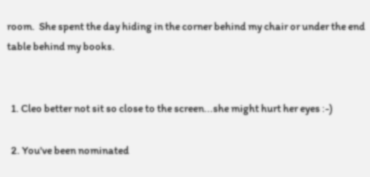room.  She spent the day hiding in the corner behind my chair or under the end table behind my books.


  1. Cleo better not sit so close to the screen...she might hurt her eyes :-)

  2. You've been nominated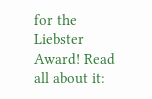for the Liebster Award! Read all about it: